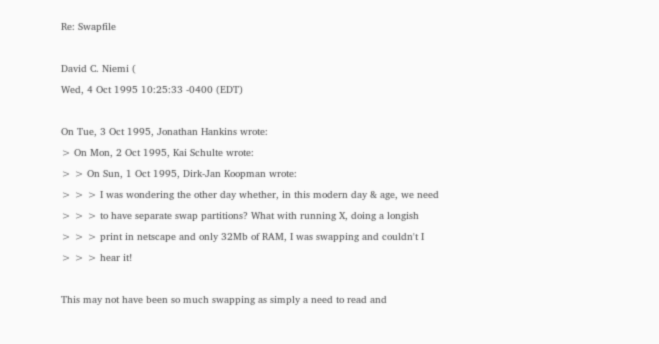Re: Swapfile

David C. Niemi (
Wed, 4 Oct 1995 10:25:33 -0400 (EDT)

On Tue, 3 Oct 1995, Jonathan Hankins wrote:
> On Mon, 2 Oct 1995, Kai Schulte wrote:
> > On Sun, 1 Oct 1995, Dirk-Jan Koopman wrote:
> > > I was wondering the other day whether, in this modern day & age, we need
> > > to have separate swap partitions? What with running X, doing a longish
> > > print in netscape and only 32Mb of RAM, I was swapping and couldn't I
> > > hear it!

This may not have been so much swapping as simply a need to read and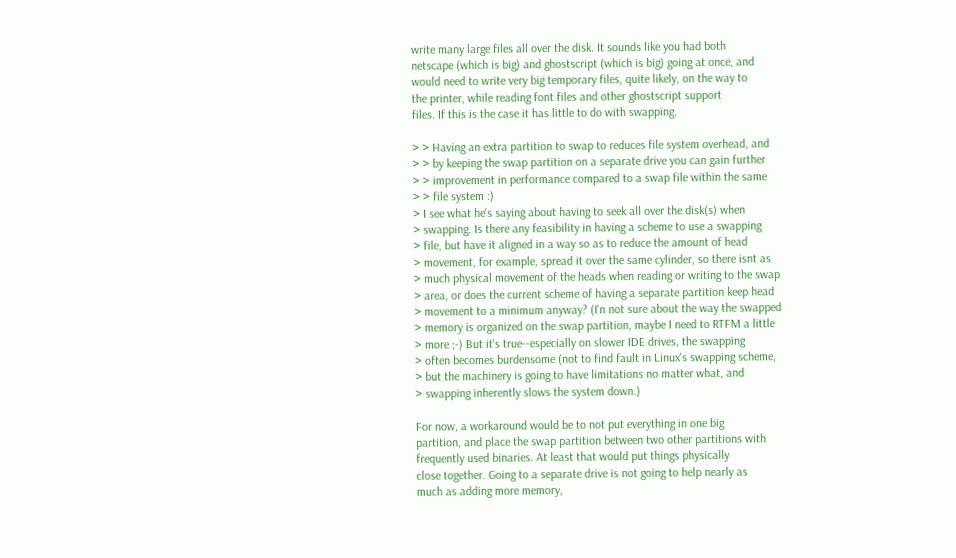write many large files all over the disk. It sounds like you had both
netscape (which is big) and ghostscript (which is big) going at once, and
would need to write very big temporary files, quite likely, on the way to
the printer, while reading font files and other ghostscript support
files. If this is the case it has little to do with swapping.

> > Having an extra partition to swap to reduces file system overhead, and
> > by keeping the swap partition on a separate drive you can gain further
> > improvement in performance compared to a swap file within the same
> > file system :)
> I see what he's saying about having to seek all over the disk(s) when
> swapping. Is there any feasibility in having a scheme to use a swapping
> file, but have it aligned in a way so as to reduce the amount of head
> movement, for example, spread it over the same cylinder, so there isnt as
> much physical movement of the heads when reading or writing to the swap
> area, or does the current scheme of having a separate partition keep head
> movement to a minimum anyway? (I'n not sure about the way the swapped
> memory is organized on the swap partition, maybe I need to RTFM a little
> more ;-) But it's true--especially on slower IDE drives, the swapping
> often becomes burdensome (not to find fault in Linux's swapping scheme,
> but the machinery is going to have limitations no matter what, and
> swapping inherently slows the system down.)

For now, a workaround would be to not put everything in one big
partition, and place the swap partition between two other partitions with
frequently used binaries. At least that would put things physically
close together. Going to a separate drive is not going to help nearly as
much as adding more memory,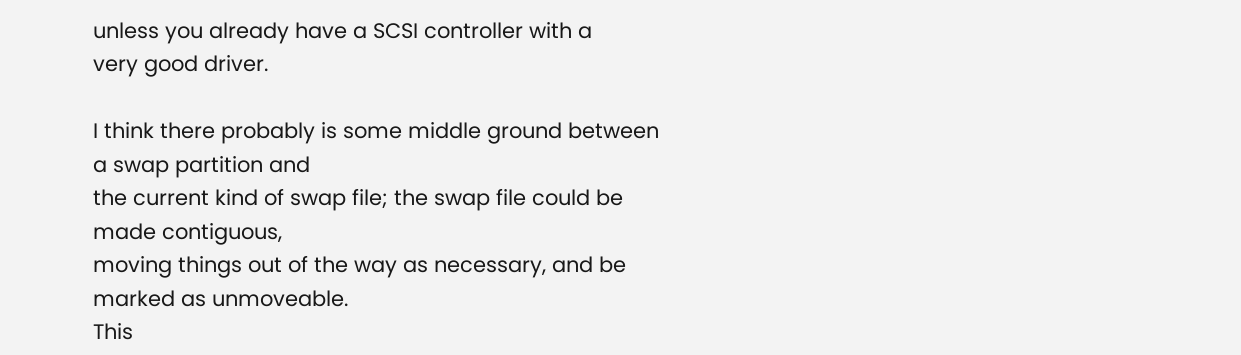unless you already have a SCSI controller with a
very good driver.

I think there probably is some middle ground between a swap partition and
the current kind of swap file; the swap file could be made contiguous,
moving things out of the way as necessary, and be marked as unmoveable.
This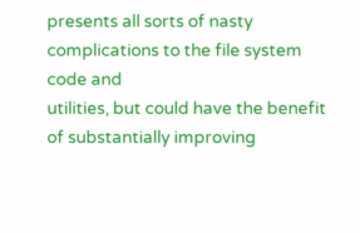presents all sorts of nasty complications to the file system code and
utilities, but could have the benefit of substantially improving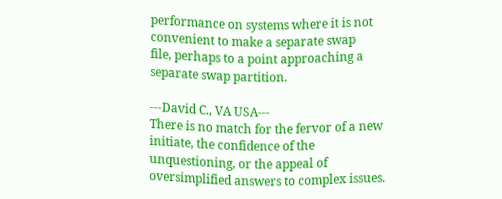performance on systems where it is not convenient to make a separate swap
file, perhaps to a point approaching a separate swap partition.

---David C., VA USA---
There is no match for the fervor of a new initiate, the confidence of the
unquestioning, or the appeal of oversimplified answers to complex issues.